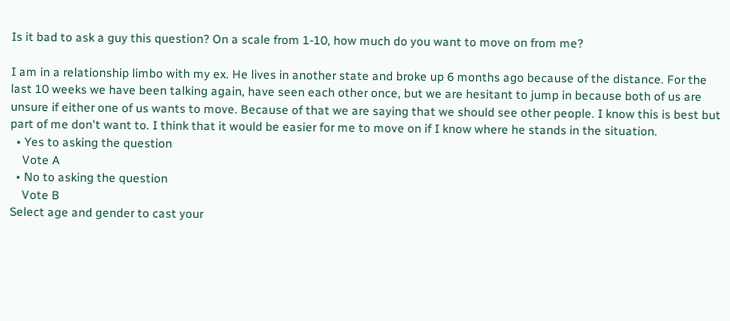Is it bad to ask a guy this question? On a scale from 1-10, how much do you want to move on from me?

I am in a relationship limbo with my ex. He lives in another state and broke up 6 months ago because of the distance. For the last 10 weeks we have been talking again, have seen each other once, but we are hesitant to jump in because both of us are unsure if either one of us wants to move. Because of that we are saying that we should see other people. I know this is best but part of me don't want to. I think that it would be easier for me to move on if I know where he stands in the situation.
  • Yes to asking the question
    Vote A
  • No to asking the question
    Vote B
Select age and gender to cast your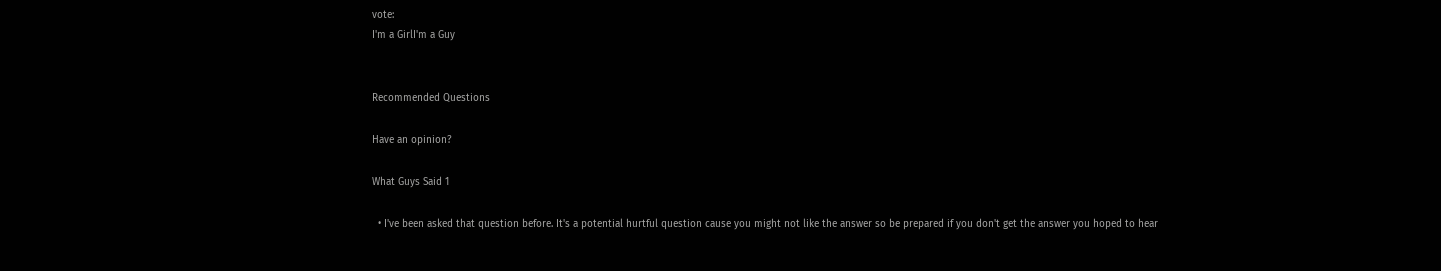vote:
I'm a GirlI'm a Guy


Recommended Questions

Have an opinion?

What Guys Said 1

  • I've been asked that question before. It's a potential hurtful question cause you might not like the answer so be prepared if you don't get the answer you hoped to hear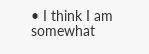• I think I am somewhat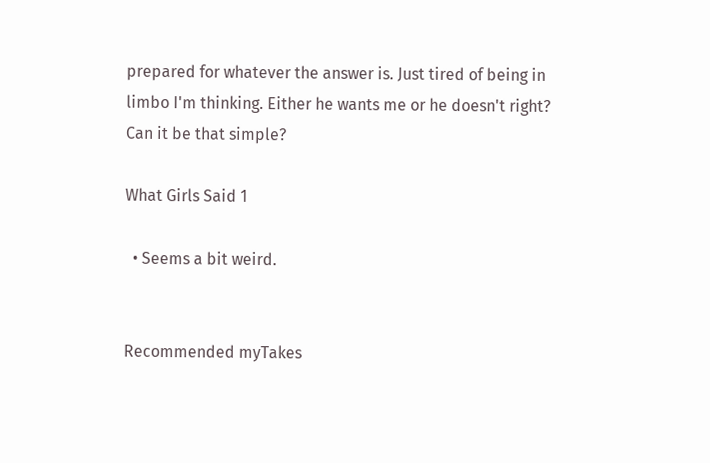prepared for whatever the answer is. Just tired of being in limbo I'm thinking. Either he wants me or he doesn't right? Can it be that simple?

What Girls Said 1

  • Seems a bit weird.


Recommended myTakes